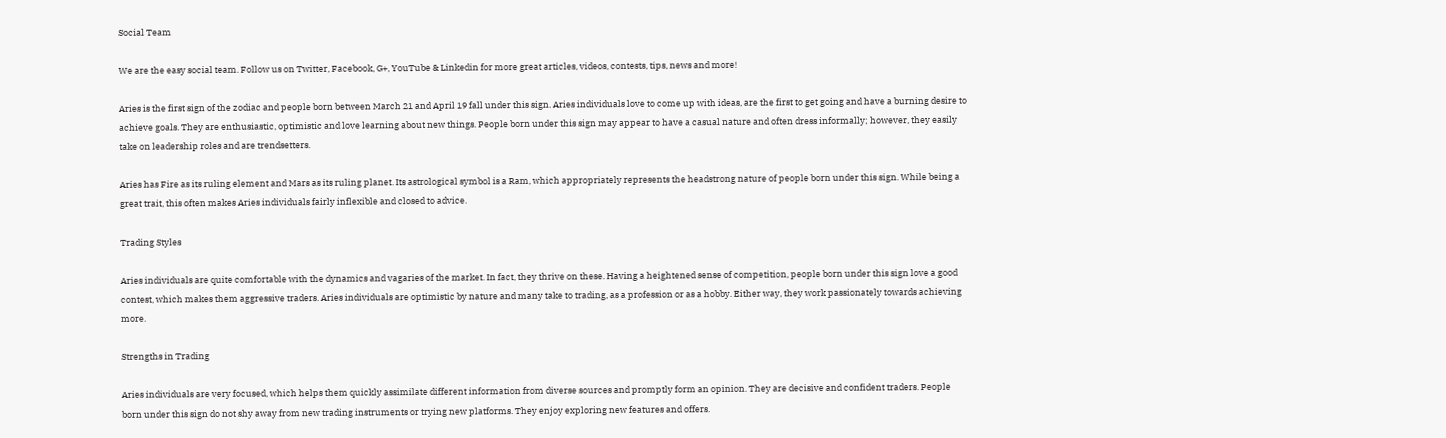Social Team

We are the easy social team. Follow us on Twitter, Facebook, G+, YouTube & Linkedin for more great articles, videos, contests, tips, news and more!

Aries is the first sign of the zodiac and people born between March 21 and April 19 fall under this sign. Aries individuals love to come up with ideas, are the first to get going and have a burning desire to achieve goals. They are enthusiastic, optimistic and love learning about new things. People born under this sign may appear to have a casual nature and often dress informally; however, they easily take on leadership roles and are trendsetters.

Aries has Fire as its ruling element and Mars as its ruling planet. Its astrological symbol is a Ram, which appropriately represents the headstrong nature of people born under this sign. While being a great trait, this often makes Aries individuals fairly inflexible and closed to advice.

Trading Styles

Aries individuals are quite comfortable with the dynamics and vagaries of the market. In fact, they thrive on these. Having a heightened sense of competition, people born under this sign love a good contest, which makes them aggressive traders. Aries individuals are optimistic by nature and many take to trading, as a profession or as a hobby. Either way, they work passionately towards achieving more.

Strengths in Trading

Aries individuals are very focused, which helps them quickly assimilate different information from diverse sources and promptly form an opinion. They are decisive and confident traders. People born under this sign do not shy away from new trading instruments or trying new platforms. They enjoy exploring new features and offers.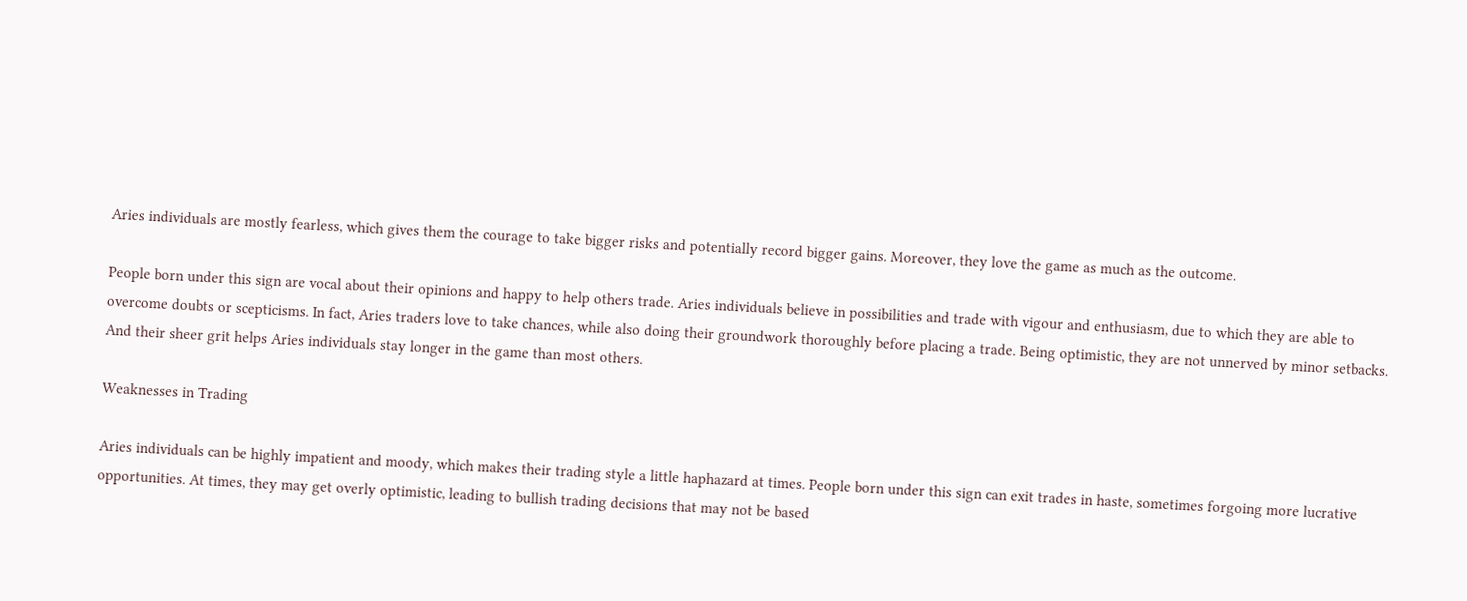Aries individuals are mostly fearless, which gives them the courage to take bigger risks and potentially record bigger gains. Moreover, they love the game as much as the outcome.

People born under this sign are vocal about their opinions and happy to help others trade. Aries individuals believe in possibilities and trade with vigour and enthusiasm, due to which they are able to overcome doubts or scepticisms. In fact, Aries traders love to take chances, while also doing their groundwork thoroughly before placing a trade. Being optimistic, they are not unnerved by minor setbacks. And their sheer grit helps Aries individuals stay longer in the game than most others.

Weaknesses in Trading

Aries individuals can be highly impatient and moody, which makes their trading style a little haphazard at times. People born under this sign can exit trades in haste, sometimes forgoing more lucrative opportunities. At times, they may get overly optimistic, leading to bullish trading decisions that may not be based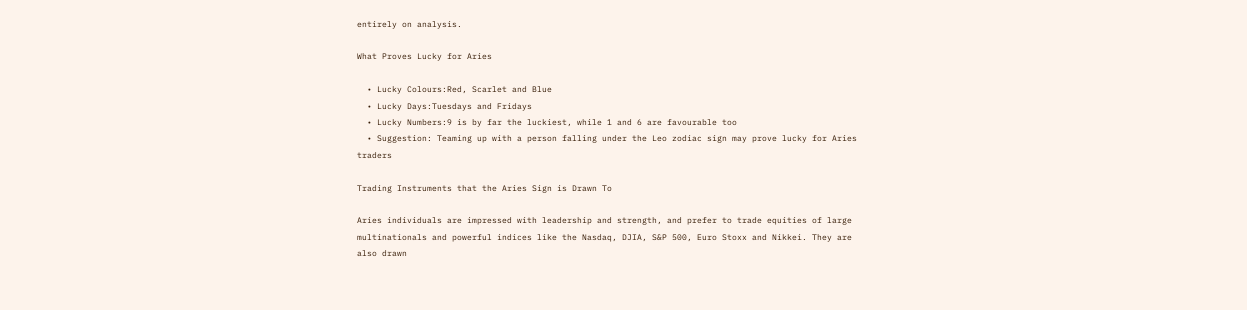entirely on analysis.

What Proves Lucky for Aries

  • Lucky Colours:Red, Scarlet and Blue
  • Lucky Days:Tuesdays and Fridays
  • Lucky Numbers:9 is by far the luckiest, while 1 and 6 are favourable too
  • Suggestion: Teaming up with a person falling under the Leo zodiac sign may prove lucky for Aries traders

Trading Instruments that the Aries Sign is Drawn To

Aries individuals are impressed with leadership and strength, and prefer to trade equities of large multinationals and powerful indices like the Nasdaq, DJIA, S&P 500, Euro Stoxx and Nikkei. They are also drawn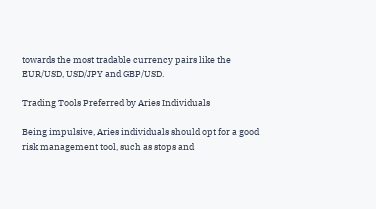towards the most tradable currency pairs like the EUR/USD, USD/JPY and GBP/USD.

Trading Tools Preferred by Aries Individuals

Being impulsive, Aries individuals should opt for a good risk management tool, such as stops and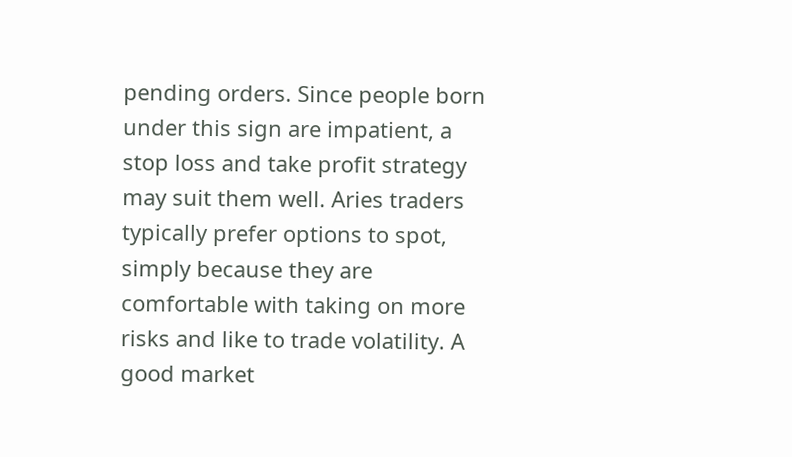pending orders. Since people born under this sign are impatient, a stop loss and take profit strategy may suit them well. Aries traders typically prefer options to spot, simply because they are comfortable with taking on more risks and like to trade volatility. A good market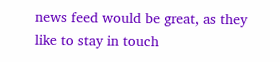news feed would be great, as they like to stay in touch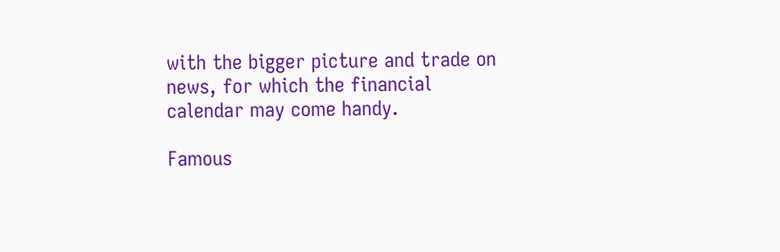with the bigger picture and trade on news, for which the financial calendar may come handy.

Famous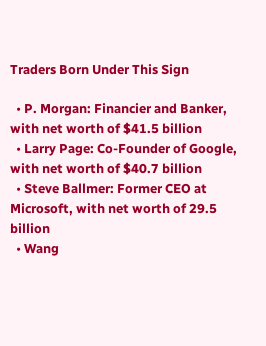Traders Born Under This Sign

  • P. Morgan: Financier and Banker, with net worth of $41.5 billion
  • Larry Page: Co-Founder of Google, with net worth of $40.7 billion
  • Steve Ballmer: Former CEO at Microsoft, with net worth of 29.5 billion
  • Wang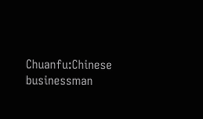Chuanfu:Chinese businessman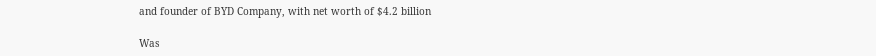and founder of BYD Company, with net worth of $4.2 billion

Was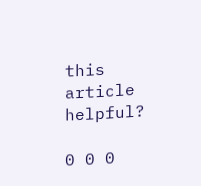this article helpful?

0 0 0